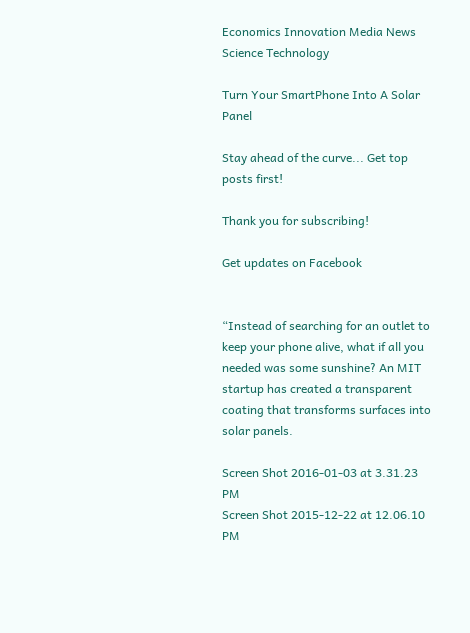Economics Innovation Media News Science Technology

Turn Your SmartPhone Into A Solar Panel

Stay ahead of the curve... Get top posts first!

Thank you for subscribing!

Get updates on Facebook


“Instead of searching for an outlet to keep your phone alive, what if all you needed was some sunshine? An MIT startup has created a transparent coating that transforms surfaces into solar panels.

Screen Shot 2016-01-03 at 3.31.23 PM
Screen Shot 2015-12-22 at 12.06.10 PM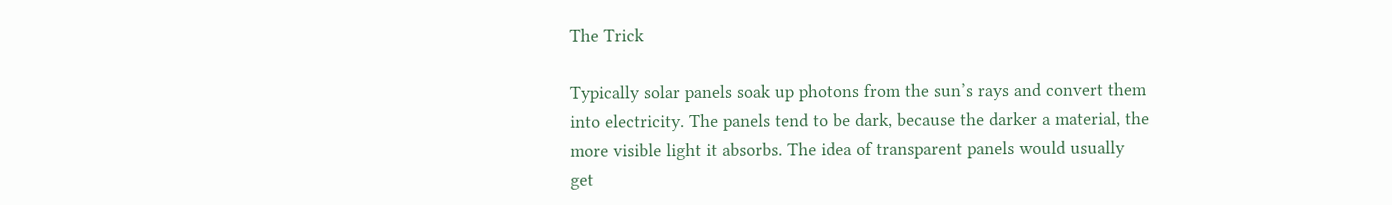The Trick

Typically solar panels soak up photons from the sun’s rays and convert them into electricity. The panels tend to be dark, because the darker a material, the more visible light it absorbs. The idea of transparent panels would usually get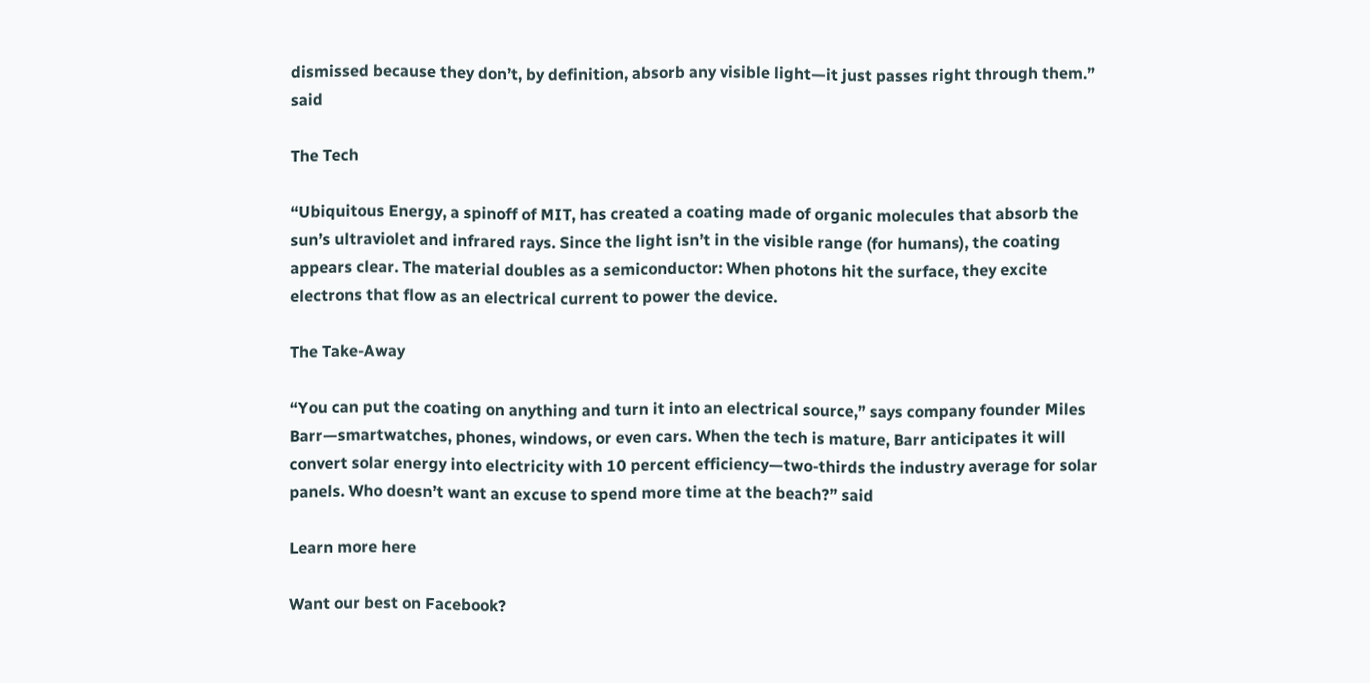dismissed because they don’t, by definition, absorb any visible light—it just passes right through them.” said

The Tech

“Ubiquitous Energy, a spinoff of MIT, has created a coating made of organic molecules that absorb the sun’s ultraviolet and infrared rays. Since the light isn’t in the visible range (for humans), the coating appears clear. The material doubles as a semiconductor: When photons hit the surface, they excite electrons that flow as an electrical current to power the device.

The Take-Away

“You can put the coating on anything and turn it into an electrical source,” says company founder Miles Barr—smartwatches, phones, windows, or even cars. When the tech is mature, Barr anticipates it will convert solar energy into electricity with 10 percent efficiency—two-thirds the industry average for solar panels. Who doesn’t want an excuse to spend more time at the beach?” said

Learn more here

Want our best on Facebook?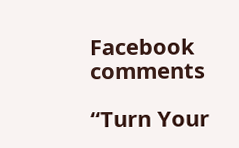Facebook comments

“Turn Your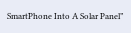SmartPhone Into A Solar Panel”